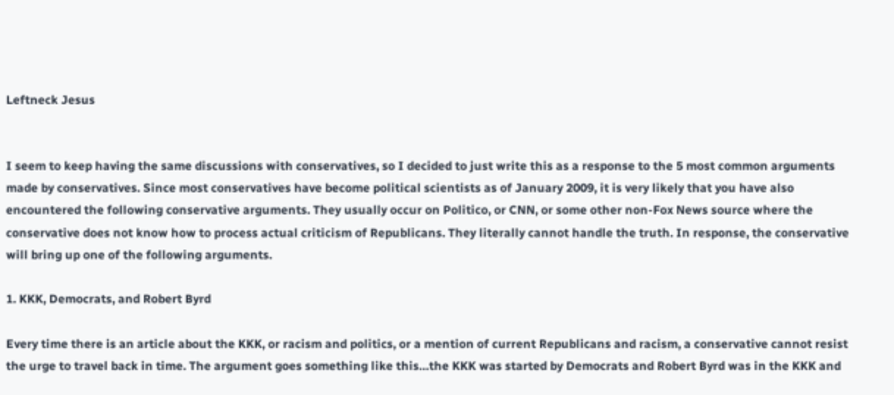Leftneck Jesus


I seem to keep having the same discussions with conservatives, so I decided to just write this as a response to the 5 most common arguments made by conservatives. Since most conservatives have become political scientists as of January 2009, it is very likely that you have also encountered the following conservative arguments. They usually occur on Politico, or CNN, or some other non-Fox News source where the conservative does not know how to process actual criticism of Republicans. They literally cannot handle the truth. In response, the conservative will bring up one of the following arguments.

1. KKK, Democrats, and Robert Byrd

Every time there is an article about the KKK, or racism and politics, or a mention of current Republicans and racism, a conservative cannot resist the urge to travel back in time. The argument goes something like this…the KKK was started by Democrats and Robert Byrd was in the KKK and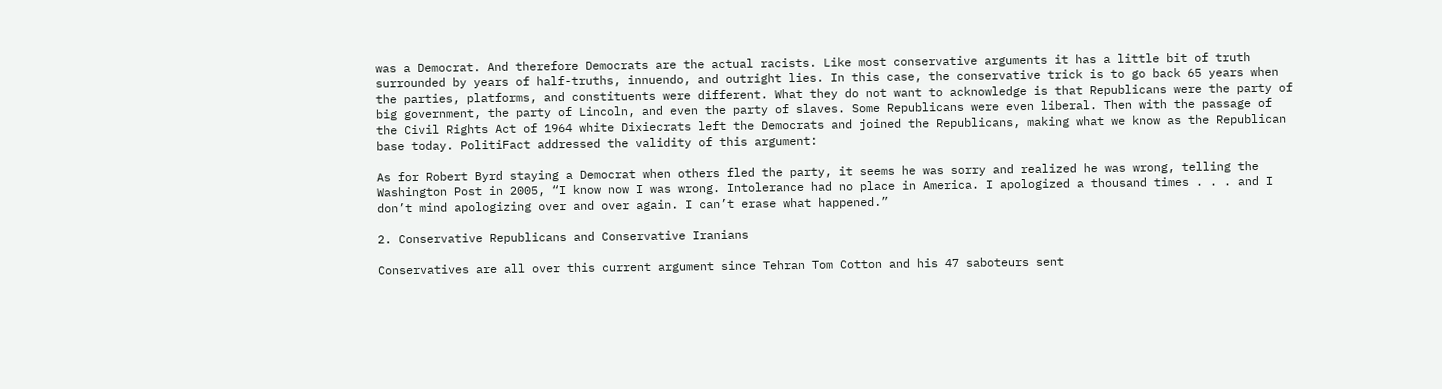was a Democrat. And therefore Democrats are the actual racists. Like most conservative arguments it has a little bit of truth surrounded by years of half-truths, innuendo, and outright lies. In this case, the conservative trick is to go back 65 years when the parties, platforms, and constituents were different. What they do not want to acknowledge is that Republicans were the party of big government, the party of Lincoln, and even the party of slaves. Some Republicans were even liberal. Then with the passage of the Civil Rights Act of 1964 white Dixiecrats left the Democrats and joined the Republicans, making what we know as the Republican base today. PolitiFact addressed the validity of this argument:

As for Robert Byrd staying a Democrat when others fled the party, it seems he was sorry and realized he was wrong, telling the Washington Post in 2005, “I know now I was wrong. Intolerance had no place in America. I apologized a thousand times . . . and I don’t mind apologizing over and over again. I can’t erase what happened.”

2. Conservative Republicans and Conservative Iranians

Conservatives are all over this current argument since Tehran Tom Cotton and his 47 saboteurs sent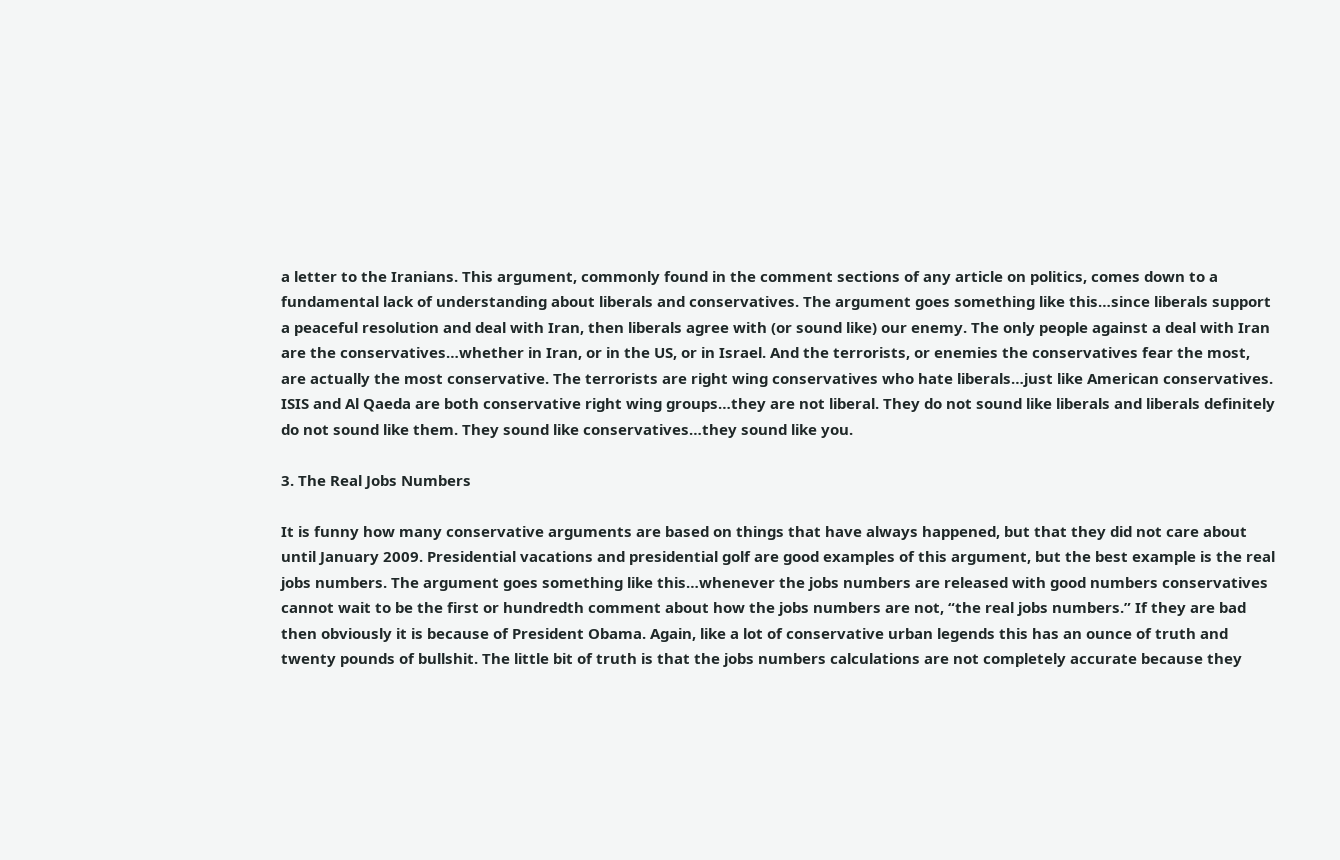a letter to the Iranians. This argument, commonly found in the comment sections of any article on politics, comes down to a fundamental lack of understanding about liberals and conservatives. The argument goes something like this…since liberals support a peaceful resolution and deal with Iran, then liberals agree with (or sound like) our enemy. The only people against a deal with Iran are the conservatives…whether in Iran, or in the US, or in Israel. And the terrorists, or enemies the conservatives fear the most, are actually the most conservative. The terrorists are right wing conservatives who hate liberals…just like American conservatives. ISIS and Al Qaeda are both conservative right wing groups…they are not liberal. They do not sound like liberals and liberals definitely do not sound like them. They sound like conservatives…they sound like you.

3. The Real Jobs Numbers

It is funny how many conservative arguments are based on things that have always happened, but that they did not care about until January 2009. Presidential vacations and presidential golf are good examples of this argument, but the best example is the real jobs numbers. The argument goes something like this…whenever the jobs numbers are released with good numbers conservatives cannot wait to be the first or hundredth comment about how the jobs numbers are not, “the real jobs numbers.” If they are bad then obviously it is because of President Obama. Again, like a lot of conservative urban legends this has an ounce of truth and twenty pounds of bullshit. The little bit of truth is that the jobs numbers calculations are not completely accurate because they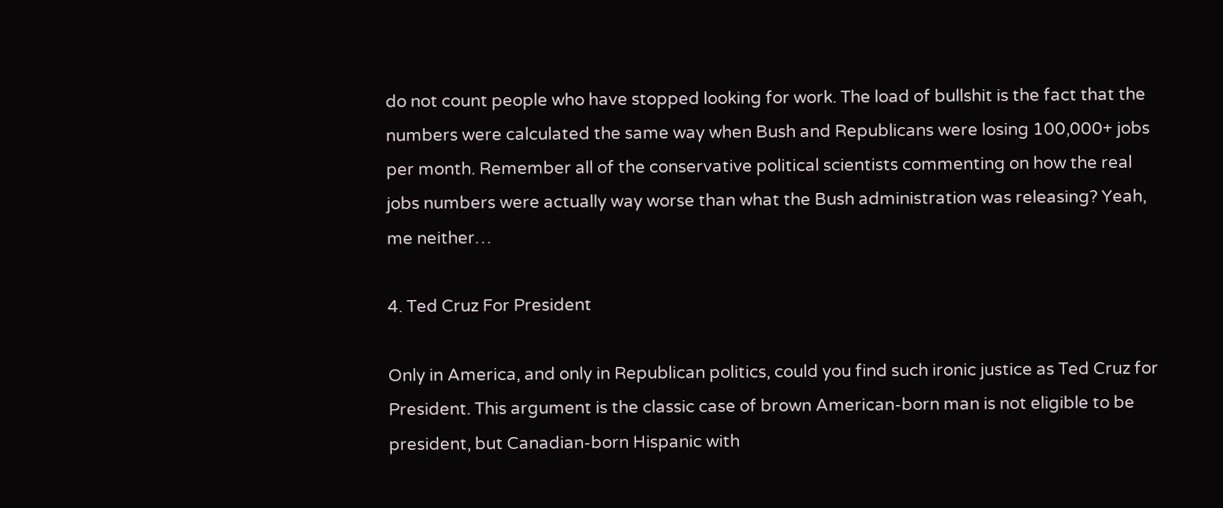do not count people who have stopped looking for work. The load of bullshit is the fact that the numbers were calculated the same way when Bush and Republicans were losing 100,000+ jobs per month. Remember all of the conservative political scientists commenting on how the real jobs numbers were actually way worse than what the Bush administration was releasing? Yeah, me neither…

4. Ted Cruz For President

Only in America, and only in Republican politics, could you find such ironic justice as Ted Cruz for President. This argument is the classic case of brown American-born man is not eligible to be president, but Canadian-born Hispanic with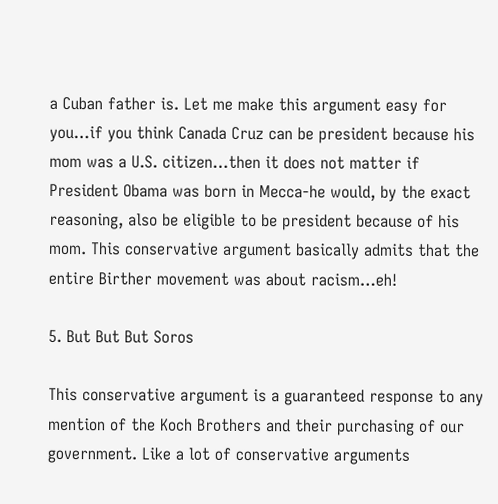a Cuban father is. Let me make this argument easy for you…if you think Canada Cruz can be president because his mom was a U.S. citizen…then it does not matter if President Obama was born in Mecca-he would, by the exact reasoning, also be eligible to be president because of his mom. This conservative argument basically admits that the entire Birther movement was about racism…eh!

5. But But But Soros

This conservative argument is a guaranteed response to any mention of the Koch Brothers and their purchasing of our government. Like a lot of conservative arguments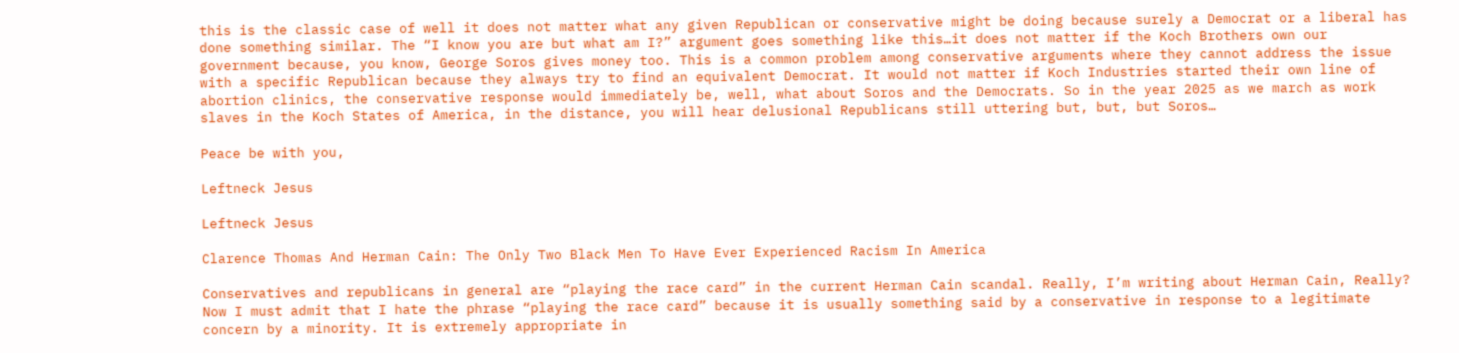this is the classic case of well it does not matter what any given Republican or conservative might be doing because surely a Democrat or a liberal has done something similar. The “I know you are but what am I?” argument goes something like this…it does not matter if the Koch Brothers own our government because, you know, George Soros gives money too. This is a common problem among conservative arguments where they cannot address the issue with a specific Republican because they always try to find an equivalent Democrat. It would not matter if Koch Industries started their own line of abortion clinics, the conservative response would immediately be, well, what about Soros and the Democrats. So in the year 2025 as we march as work slaves in the Koch States of America, in the distance, you will hear delusional Republicans still uttering but, but, but Soros…

Peace be with you,

Leftneck Jesus

Leftneck Jesus

Clarence Thomas And Herman Cain: The Only Two Black Men To Have Ever Experienced Racism In America

Conservatives and republicans in general are “playing the race card” in the current Herman Cain scandal. Really, I’m writing about Herman Cain, Really? Now I must admit that I hate the phrase “playing the race card” because it is usually something said by a conservative in response to a legitimate concern by a minority. It is extremely appropriate in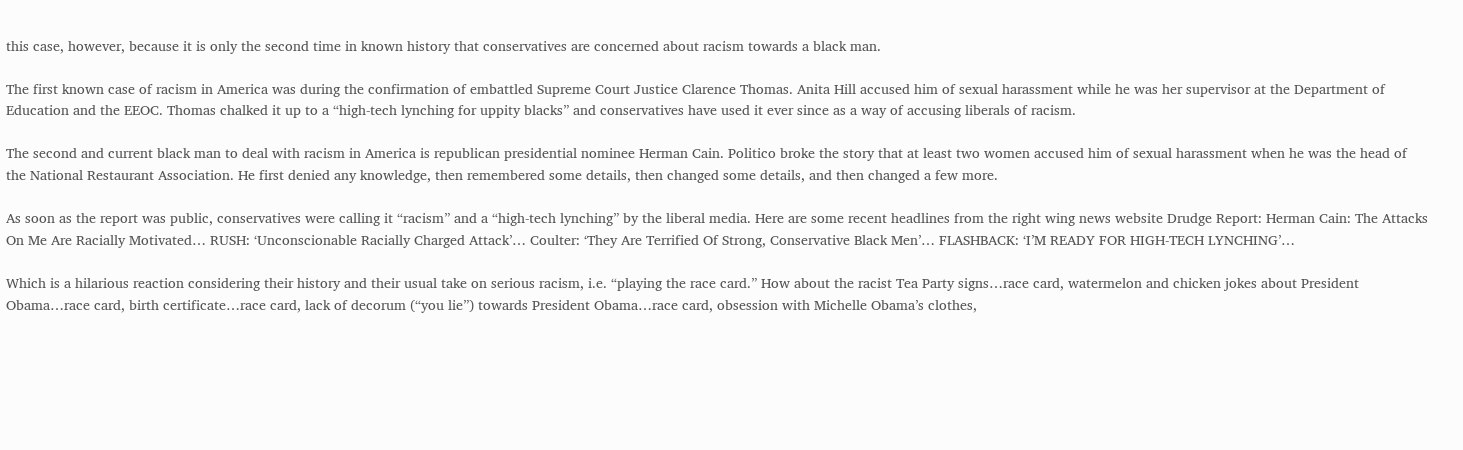this case, however, because it is only the second time in known history that conservatives are concerned about racism towards a black man.

The first known case of racism in America was during the confirmation of embattled Supreme Court Justice Clarence Thomas. Anita Hill accused him of sexual harassment while he was her supervisor at the Department of Education and the EEOC. Thomas chalked it up to a “high-tech lynching for uppity blacks” and conservatives have used it ever since as a way of accusing liberals of racism.

The second and current black man to deal with racism in America is republican presidential nominee Herman Cain. Politico broke the story that at least two women accused him of sexual harassment when he was the head of the National Restaurant Association. He first denied any knowledge, then remembered some details, then changed some details, and then changed a few more.

As soon as the report was public, conservatives were calling it “racism” and a “high-tech lynching” by the liberal media. Here are some recent headlines from the right wing news website Drudge Report: Herman Cain: The Attacks On Me Are Racially Motivated… RUSH: ‘Unconscionable Racially Charged Attack’… Coulter: ‘They Are Terrified Of Strong, Conservative Black Men’… FLASHBACK: ‘I’M READY FOR HIGH-TECH LYNCHING’…

Which is a hilarious reaction considering their history and their usual take on serious racism, i.e. “playing the race card.” How about the racist Tea Party signs…race card, watermelon and chicken jokes about President Obama…race card, birth certificate…race card, lack of decorum (“you lie”) towards President Obama…race card, obsession with Michelle Obama’s clothes,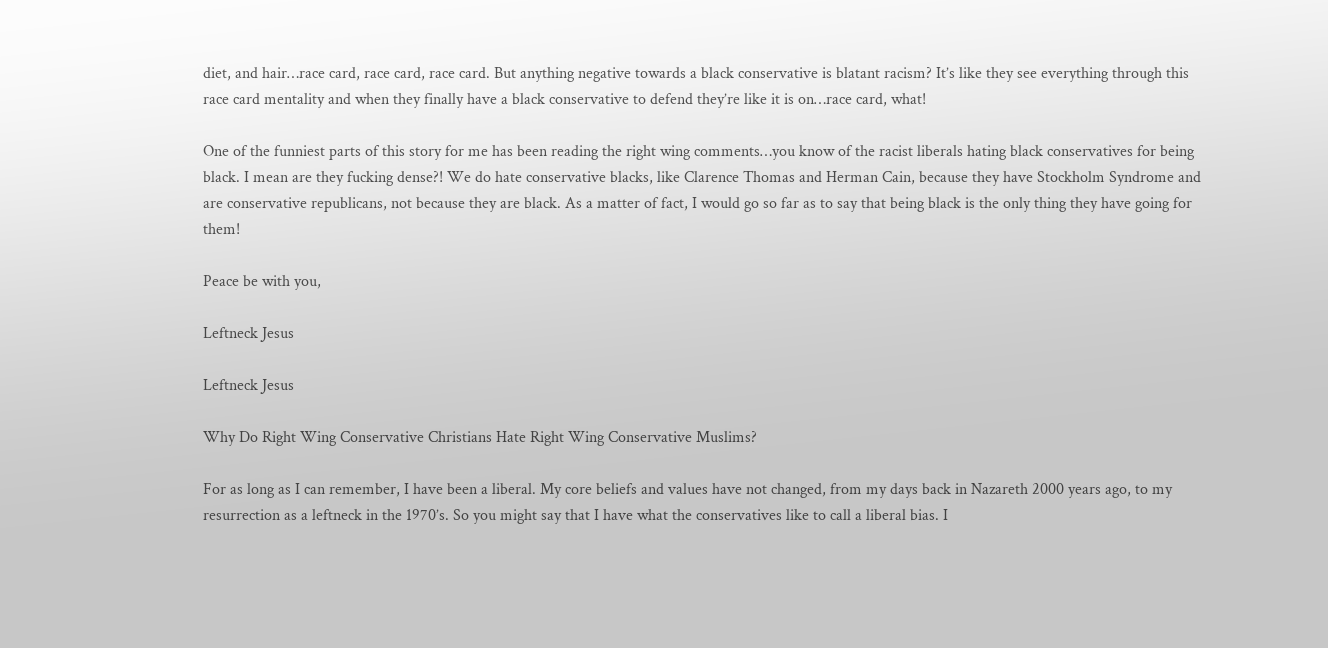diet, and hair…race card, race card, race card. But anything negative towards a black conservative is blatant racism? It’s like they see everything through this race card mentality and when they finally have a black conservative to defend they’re like it is on…race card, what!

One of the funniest parts of this story for me has been reading the right wing comments…you know of the racist liberals hating black conservatives for being black. I mean are they fucking dense?! We do hate conservative blacks, like Clarence Thomas and Herman Cain, because they have Stockholm Syndrome and are conservative republicans, not because they are black. As a matter of fact, I would go so far as to say that being black is the only thing they have going for them!

Peace be with you,

Leftneck Jesus

Leftneck Jesus

Why Do Right Wing Conservative Christians Hate Right Wing Conservative Muslims?

For as long as I can remember, I have been a liberal. My core beliefs and values have not changed, from my days back in Nazareth 2000 years ago, to my resurrection as a leftneck in the 1970’s. So you might say that I have what the conservatives like to call a liberal bias. I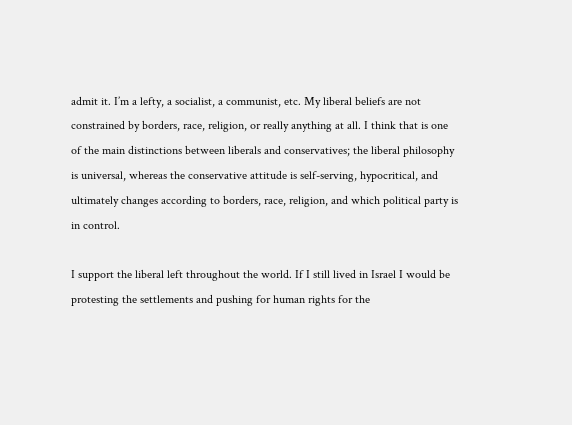admit it. I’m a lefty, a socialist, a communist, etc. My liberal beliefs are not constrained by borders, race, religion, or really anything at all. I think that is one of the main distinctions between liberals and conservatives; the liberal philosophy is universal, whereas the conservative attitude is self-serving, hypocritical, and ultimately changes according to borders, race, religion, and which political party is in control.

I support the liberal left throughout the world. If I still lived in Israel I would be protesting the settlements and pushing for human rights for the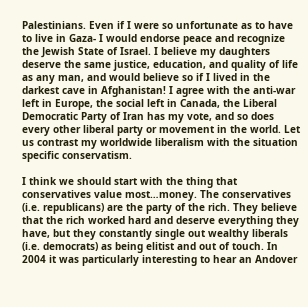Palestinians. Even if I were so unfortunate as to have to live in Gaza- I would endorse peace and recognize the Jewish State of Israel. I believe my daughters deserve the same justice, education, and quality of life as any man, and would believe so if I lived in the darkest cave in Afghanistan! I agree with the anti-war left in Europe, the social left in Canada, the Liberal Democratic Party of Iran has my vote, and so does every other liberal party or movement in the world. Let us contrast my worldwide liberalism with the situation specific conservatism.

I think we should start with the thing that conservatives value most…money. The conservatives (i.e. republicans) are the party of the rich. They believe that the rich worked hard and deserve everything they have, but they constantly single out wealthy liberals (i.e. democrats) as being elitist and out of touch. In 2004 it was particularly interesting to hear an Andover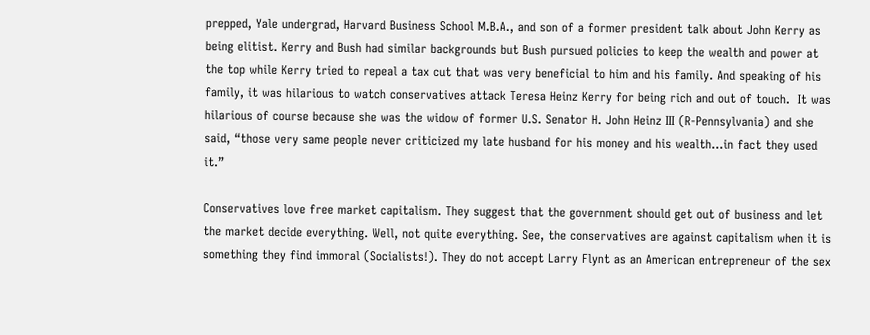prepped, Yale undergrad, Harvard Business School M.B.A., and son of a former president talk about John Kerry as being elitist. Kerry and Bush had similar backgrounds but Bush pursued policies to keep the wealth and power at the top while Kerry tried to repeal a tax cut that was very beneficial to him and his family. And speaking of his family, it was hilarious to watch conservatives attack Teresa Heinz Kerry for being rich and out of touch.  It was hilarious of course because she was the widow of former U.S. Senator H. John Heinz III (R-Pennsylvania) and she said, “those very same people never criticized my late husband for his money and his wealth…in fact they used it.”

Conservatives love free market capitalism. They suggest that the government should get out of business and let the market decide everything. Well, not quite everything. See, the conservatives are against capitalism when it is something they find immoral (Socialists!). They do not accept Larry Flynt as an American entrepreneur of the sex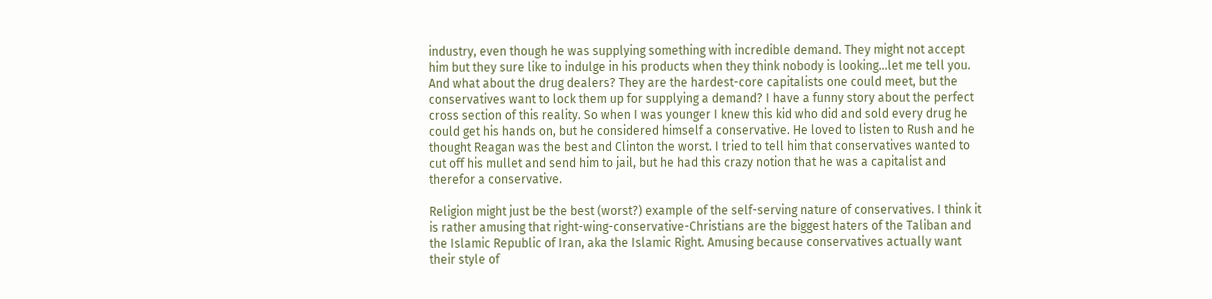industry, even though he was supplying something with incredible demand. They might not accept him but they sure like to indulge in his products when they think nobody is looking…let me tell you. And what about the drug dealers? They are the hardest-core capitalists one could meet, but the conservatives want to lock them up for supplying a demand? I have a funny story about the perfect cross section of this reality. So when I was younger I knew this kid who did and sold every drug he could get his hands on, but he considered himself a conservative. He loved to listen to Rush and he thought Reagan was the best and Clinton the worst. I tried to tell him that conservatives wanted to cut off his mullet and send him to jail, but he had this crazy notion that he was a capitalist and therefor a conservative.

Religion might just be the best (worst?) example of the self-serving nature of conservatives. I think it is rather amusing that right-wing-conservative-Christians are the biggest haters of the Taliban and the Islamic Republic of Iran, aka the Islamic Right. Amusing because conservatives actually want their style of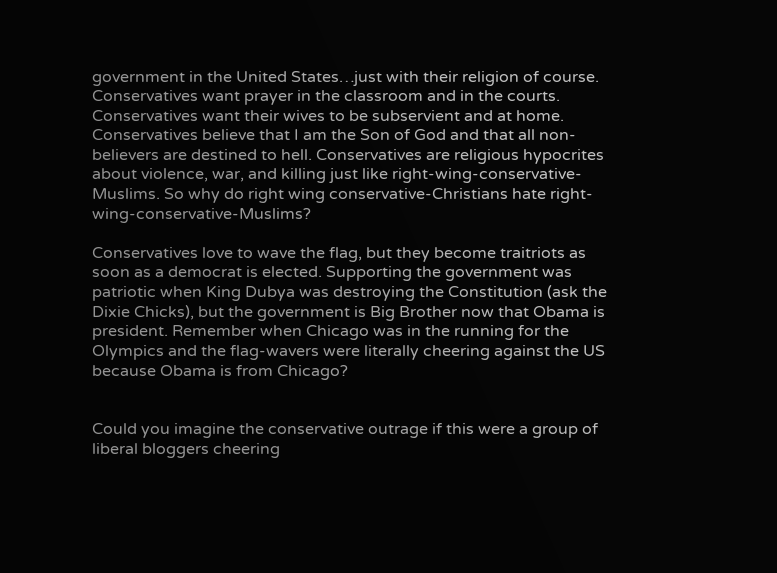government in the United States…just with their religion of course. Conservatives want prayer in the classroom and in the courts. Conservatives want their wives to be subservient and at home. Conservatives believe that I am the Son of God and that all non-believers are destined to hell. Conservatives are religious hypocrites about violence, war, and killing just like right-wing-conservative-Muslims. So why do right wing conservative-Christians hate right-wing-conservative-Muslims?

Conservatives love to wave the flag, but they become traitriots as soon as a democrat is elected. Supporting the government was patriotic when King Dubya was destroying the Constitution (ask the Dixie Chicks), but the government is Big Brother now that Obama is president. Remember when Chicago was in the running for the Olympics and the flag-wavers were literally cheering against the US because Obama is from Chicago?


Could you imagine the conservative outrage if this were a group of liberal bloggers cheering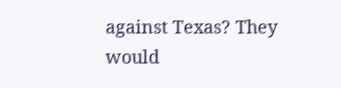against Texas? They would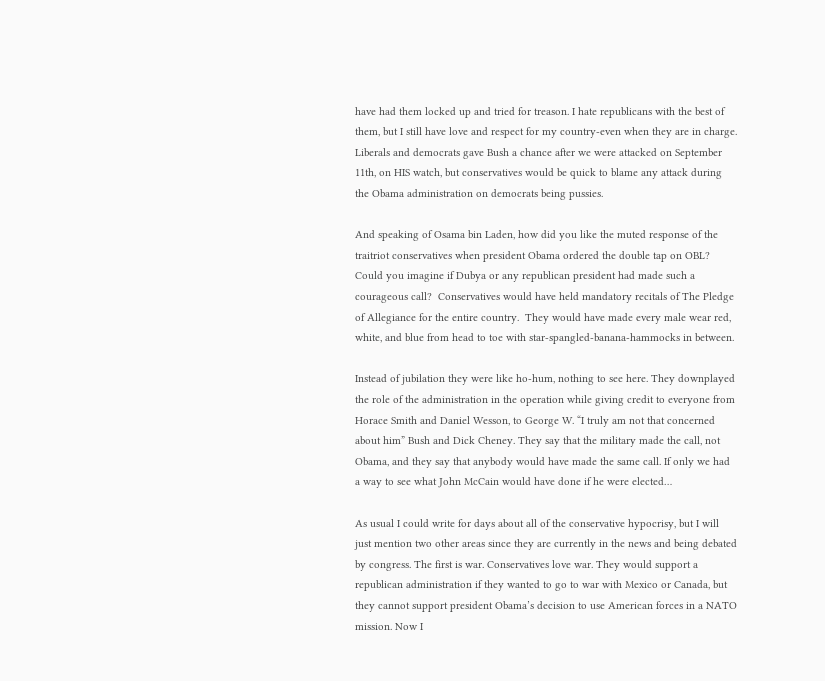have had them locked up and tried for treason. I hate republicans with the best of them, but I still have love and respect for my country-even when they are in charge. Liberals and democrats gave Bush a chance after we were attacked on September 11th, on HIS watch, but conservatives would be quick to blame any attack during the Obama administration on democrats being pussies.

And speaking of Osama bin Laden, how did you like the muted response of the traitriot conservatives when president Obama ordered the double tap on OBL? Could you imagine if Dubya or any republican president had made such a courageous call?  Conservatives would have held mandatory recitals of The Pledge of Allegiance for the entire country.  They would have made every male wear red, white, and blue from head to toe with star-spangled-banana-hammocks in between.

Instead of jubilation they were like ho-hum, nothing to see here. They downplayed the role of the administration in the operation while giving credit to everyone from Horace Smith and Daniel Wesson, to George W. “I truly am not that concerned about him” Bush and Dick Cheney. They say that the military made the call, not Obama, and they say that anybody would have made the same call. If only we had a way to see what John McCain would have done if he were elected…

As usual I could write for days about all of the conservative hypocrisy, but I will just mention two other areas since they are currently in the news and being debated by congress. The first is war. Conservatives love war. They would support a republican administration if they wanted to go to war with Mexico or Canada, but they cannot support president Obama’s decision to use American forces in a NATO mission. Now I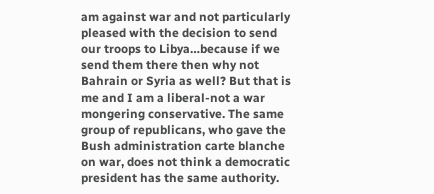am against war and not particularly pleased with the decision to send our troops to Libya…because if we send them there then why not Bahrain or Syria as well? But that is me and I am a liberal-not a war mongering conservative. The same group of republicans, who gave the Bush administration carte blanche on war, does not think a democratic president has the same authority.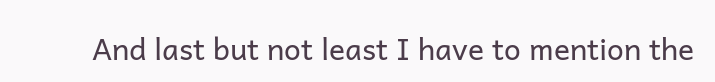And last but not least I have to mention the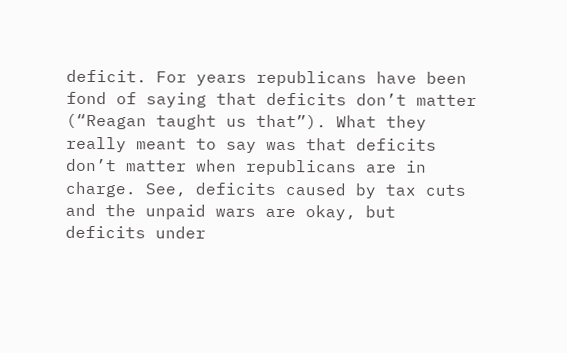deficit. For years republicans have been fond of saying that deficits don’t matter (“Reagan taught us that”). What they really meant to say was that deficits don’t matter when republicans are in charge. See, deficits caused by tax cuts and the unpaid wars are okay, but deficits under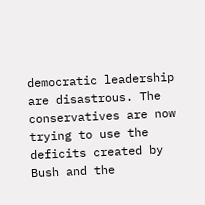democratic leadership are disastrous. The conservatives are now trying to use the deficits created by Bush and the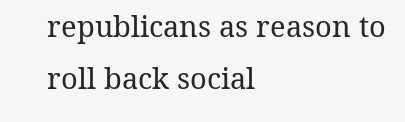republicans as reason to roll back social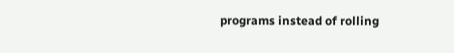programs instead of rolling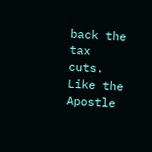back the tax cuts. Like the Apostle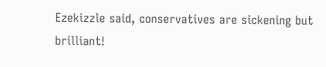Ezekizzle said, conservatives are sickening but brilliant!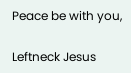Peace be with you,

Leftneck Jesus